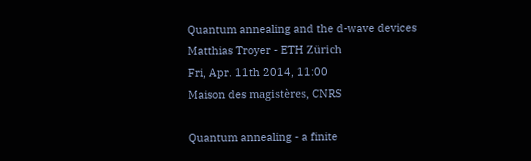Quantum annealing and the d-wave devices
Matthias Troyer - ETH Zürich
Fri, Apr. 11th 2014, 11:00
Maison des magistères, CNRS

Quantum annealing - a finite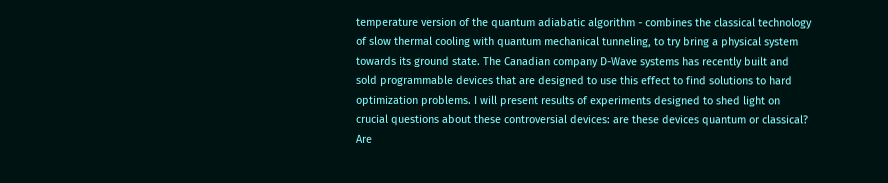temperature version of the quantum adiabatic algorithm - combines the classical technology of slow thermal cooling with quantum mechanical tunneling, to try bring a physical system towards its ground state. The Canadian company D-Wave systems has recently built and sold programmable devices that are designed to use this effect to find solutions to hard optimization problems. I will present results of experiments designed to shed light on crucial questions about these controversial devices: are these devices quantum or classical? Are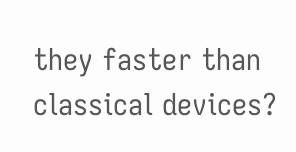they faster than classical devices?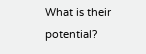What is their potential?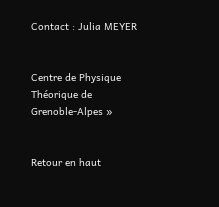Contact : Julia MEYER


Centre de Physique Théorique de Grenoble-Alpes »


Retour en haut